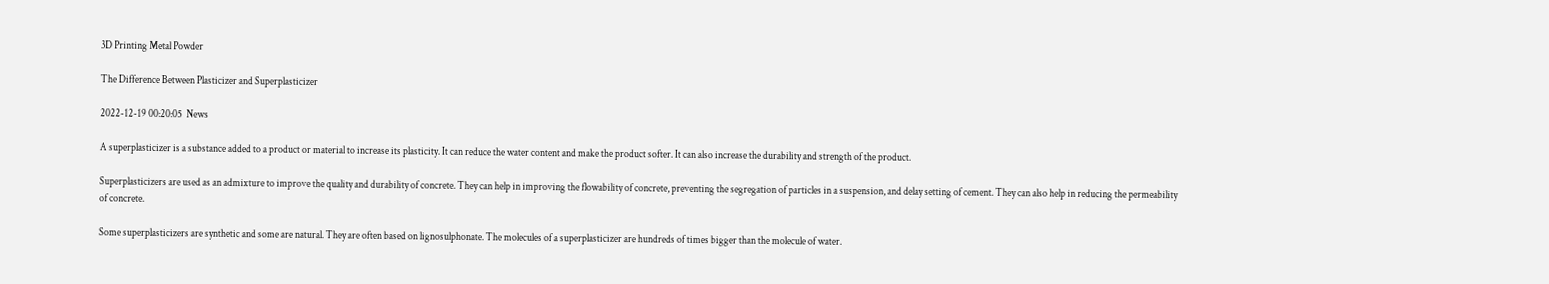3D Printing Metal Powder

The Difference Between Plasticizer and Superplasticizer

2022-12-19 00:20:05  News

A superplasticizer is a substance added to a product or material to increase its plasticity. It can reduce the water content and make the product softer. It can also increase the durability and strength of the product.

Superplasticizers are used as an admixture to improve the quality and durability of concrete. They can help in improving the flowability of concrete, preventing the segregation of particles in a suspension, and delay setting of cement. They can also help in reducing the permeability of concrete.

Some superplasticizers are synthetic and some are natural. They are often based on lignosulphonate. The molecules of a superplasticizer are hundreds of times bigger than the molecule of water.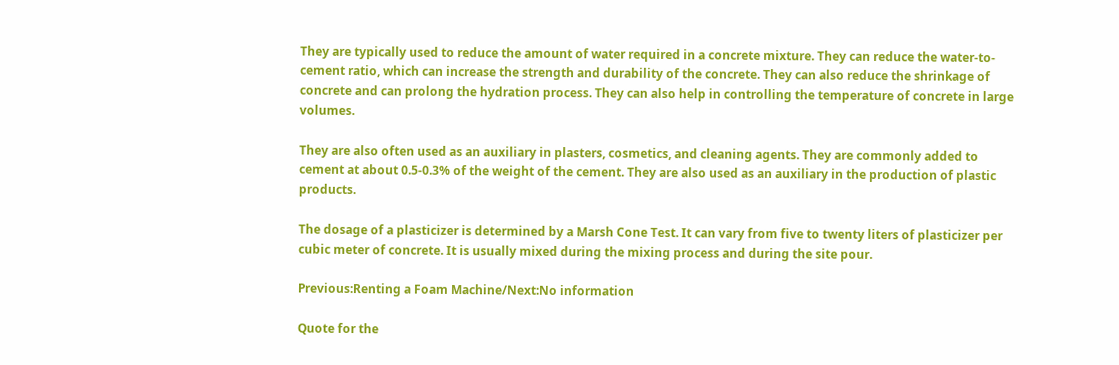They are typically used to reduce the amount of water required in a concrete mixture. They can reduce the water-to-cement ratio, which can increase the strength and durability of the concrete. They can also reduce the shrinkage of concrete and can prolong the hydration process. They can also help in controlling the temperature of concrete in large volumes.

They are also often used as an auxiliary in plasters, cosmetics, and cleaning agents. They are commonly added to cement at about 0.5-0.3% of the weight of the cement. They are also used as an auxiliary in the production of plastic products.

The dosage of a plasticizer is determined by a Marsh Cone Test. It can vary from five to twenty liters of plasticizer per cubic meter of concrete. It is usually mixed during the mixing process and during the site pour.

Previous:Renting a Foam Machine/Next:No information

Quote for the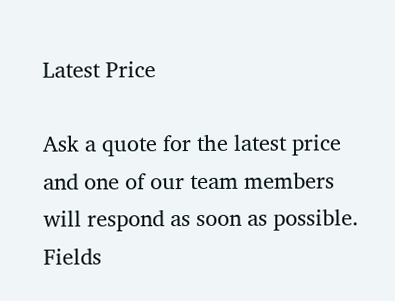Latest Price

Ask a quote for the latest price and one of our team members will respond as soon as possible. Fields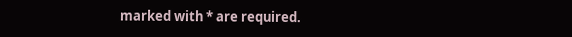marked with * are required.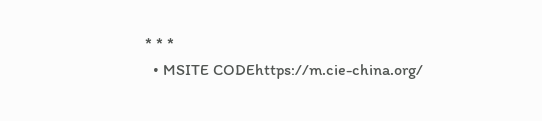* * *
  • MSITE CODEhttps://m.cie-china.org/